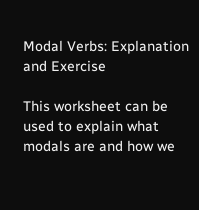Modal Verbs: Explanation and Exercise

This worksheet can be used to explain what modals are and how we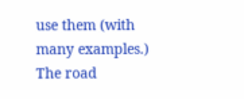use them (with many examples.)
The road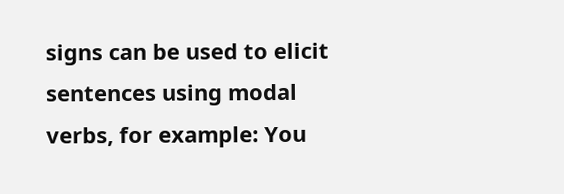signs can be used to elicit sentences using modal verbs, for example: You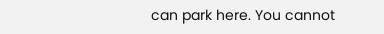can park here. You cannot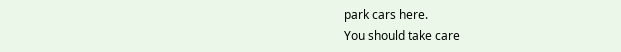park cars here.
You should take care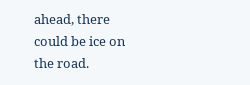ahead, there could be ice on the road.